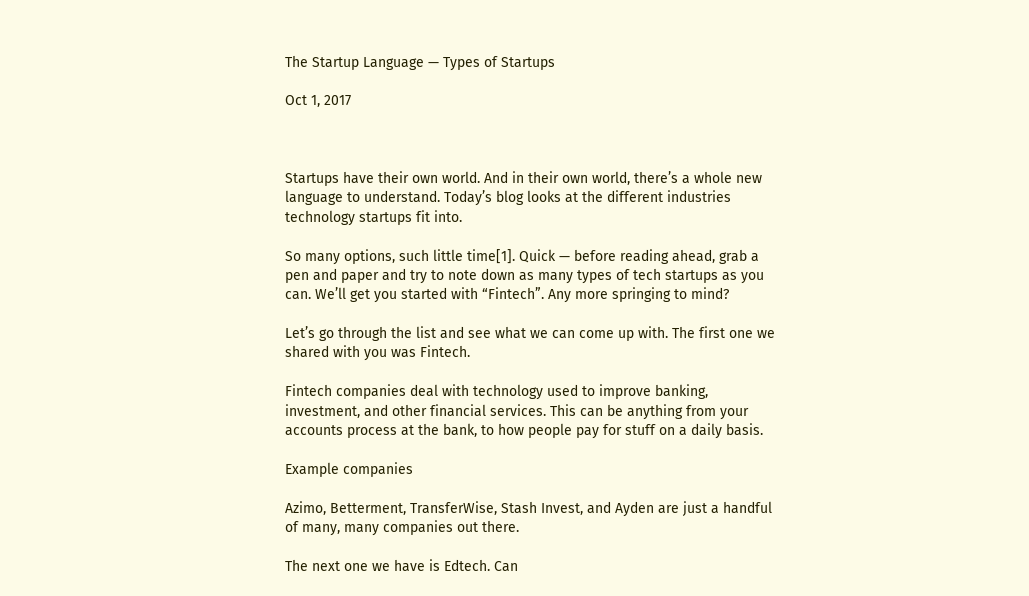The Startup Language — Types of Startups

Oct 1, 2017



Startups have their own world. And in their own world, there’s a whole new language to understand. Today’s blog looks at the different industries technology startups fit into.

So many options, such little time[1]. Quick — before reading ahead, grab a pen and paper and try to note down as many types of tech startups as you can. We’ll get you started with “Fintech”. Any more springing to mind?

Let’s go through the list and see what we can come up with. The first one we shared with you was Fintech.

Fintech companies deal with technology used to improve banking, investment, and other financial services. This can be anything from your accounts process at the bank, to how people pay for stuff on a daily basis.

Example companies

Azimo, Betterment, TransferWise, Stash Invest, and Ayden are just a handful of many, many companies out there.

The next one we have is Edtech. Can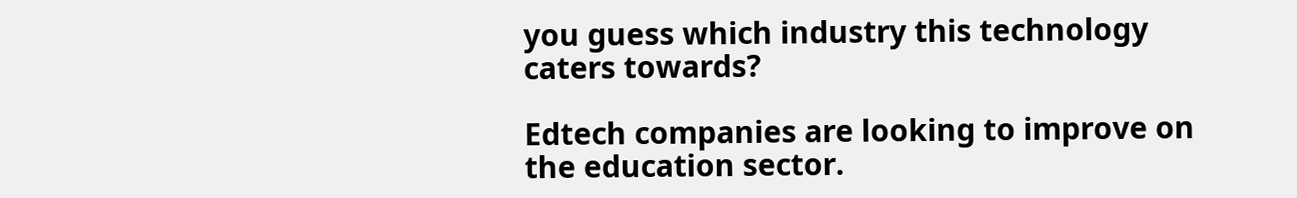you guess which industry this technology caters towards?

Edtech companies are looking to improve on the education sector.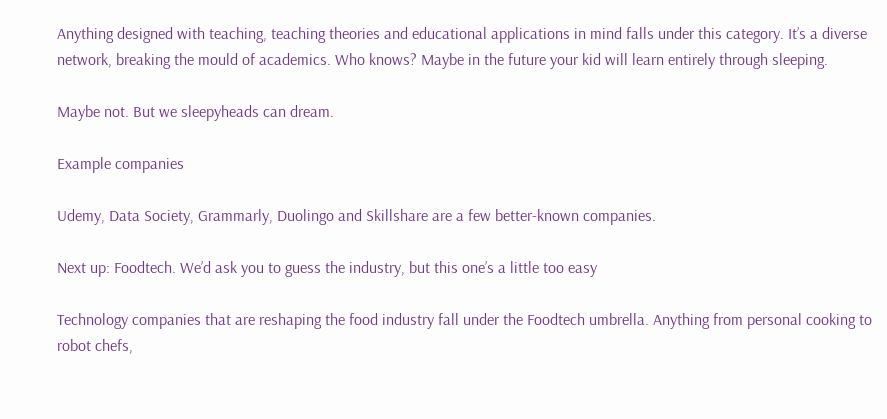Anything designed with teaching, teaching theories and educational applications in mind falls under this category. It’s a diverse network, breaking the mould of academics. Who knows? Maybe in the future your kid will learn entirely through sleeping.

Maybe not. But we sleepyheads can dream.

Example companies

Udemy, Data Society, Grammarly, Duolingo and Skillshare are a few better-known companies.

Next up: Foodtech. We’d ask you to guess the industry, but this one’s a little too easy

Technology companies that are reshaping the food industry fall under the Foodtech umbrella. Anything from personal cooking to robot chefs,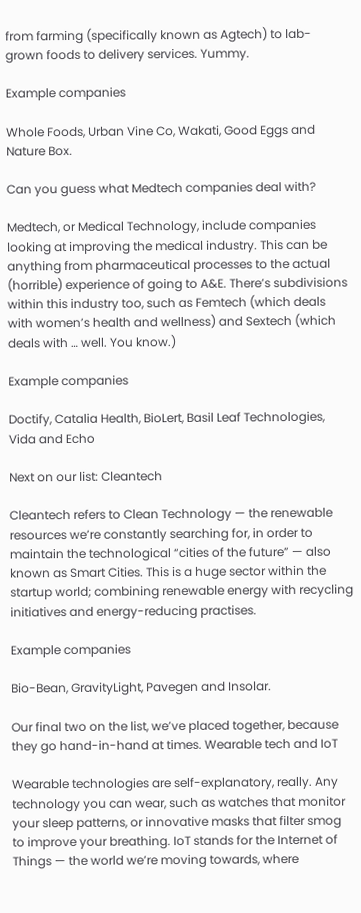from farming (specifically known as Agtech) to lab-grown foods to delivery services. Yummy.

Example companies

Whole Foods, Urban Vine Co, Wakati, Good Eggs and Nature Box.

Can you guess what Medtech companies deal with?

Medtech, or Medical Technology, include companies looking at improving the medical industry. This can be anything from pharmaceutical processes to the actual (horrible) experience of going to A&E. There’s subdivisions within this industry too, such as Femtech (which deals with women’s health and wellness) and Sextech (which deals with … well. You know.)

Example companies

Doctify, Catalia Health, BioLert, Basil Leaf Technologies, Vida and Echo

Next on our list: Cleantech

Cleantech refers to Clean Technology — the renewable resources we’re constantly searching for, in order to maintain the technological “cities of the future” — also known as Smart Cities. This is a huge sector within the startup world; combining renewable energy with recycling initiatives and energy-reducing practises.

Example companies

Bio-Bean, GravityLight, Pavegen and Insolar.

Our final two on the list, we’ve placed together, because they go hand-in-hand at times. Wearable tech and IoT

Wearable technologies are self-explanatory, really. Any technology you can wear, such as watches that monitor your sleep patterns, or innovative masks that filter smog to improve your breathing. IoT stands for the Internet of Things — the world we’re moving towards, where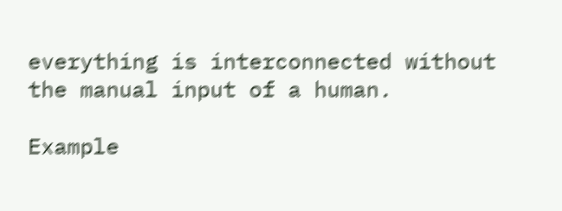everything is interconnected without the manual input of a human.

Example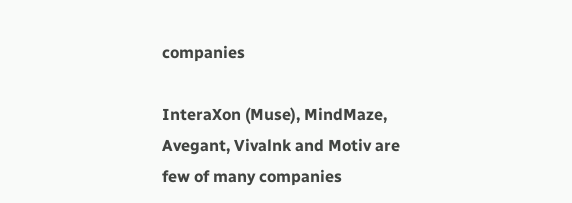companies

InteraXon (Muse), MindMaze, Avegant, Vivalnk and Motiv are few of many companies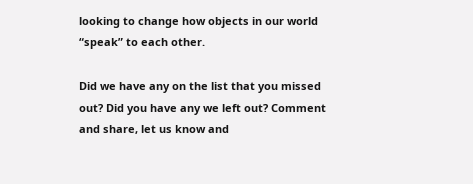looking to change how objects in our world “speak” to each other.

Did we have any on the list that you missed out? Did you have any we left out? Comment and share, let us know and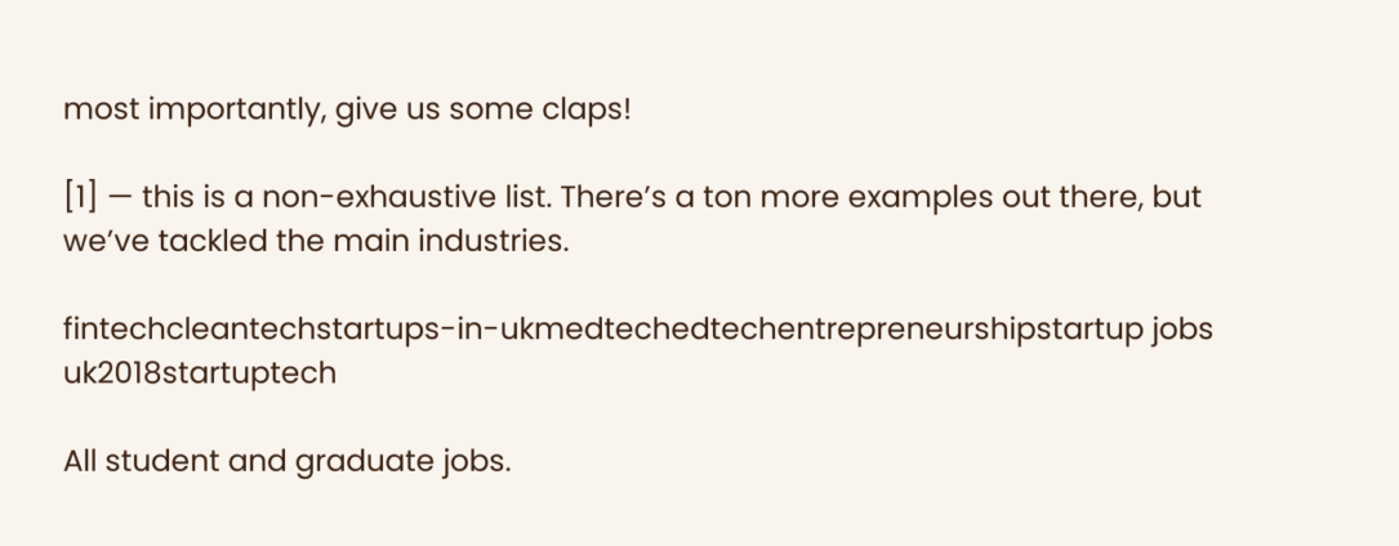most importantly, give us some claps!

[1] — this is a non-exhaustive list. There’s a ton more examples out there, but we’ve tackled the main industries.

fintechcleantechstartups-in-ukmedtechedtechentrepreneurshipstartup jobs uk2018startuptech

All student and graduate jobs.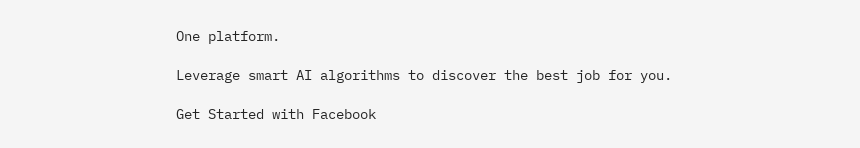One platform.

Leverage smart AI algorithms to discover the best job for you.

Get Started with Facebook